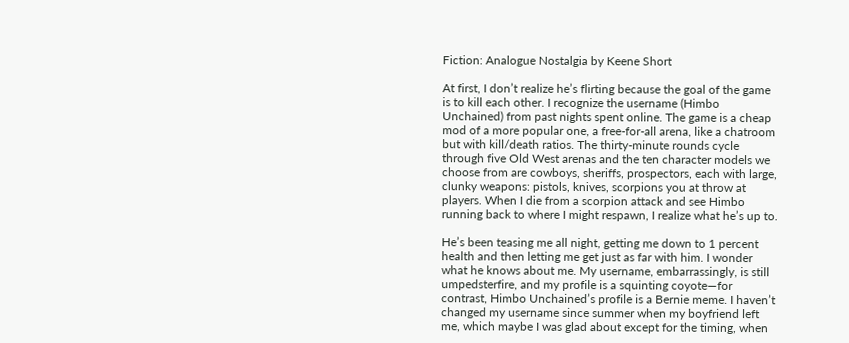Fiction: Analogue Nostalgia by Keene Short

At first, I don’t realize he’s flirting because the goal of the game is to kill each other. I recognize the username (Himbo Unchained) from past nights spent online. The game is a cheap mod of a more popular one, a free-for-all arena, like a chatroom but with kill/death ratios. The thirty-minute rounds cycle through five Old West arenas and the ten character models we choose from are cowboys, sheriffs, prospectors, each with large, clunky weapons: pistols, knives, scorpions you at throw at players. When I die from a scorpion attack and see Himbo running back to where I might respawn, I realize what he’s up to.

He’s been teasing me all night, getting me down to 1 percent health and then letting me get just as far with him. I wonder what he knows about me. My username, embarrassingly, is still umpedsterfire, and my profile is a squinting coyote—for contrast, Himbo Unchained’s profile is a Bernie meme. I haven’t changed my username since summer when my boyfriend left me, which maybe I was glad about except for the timing, when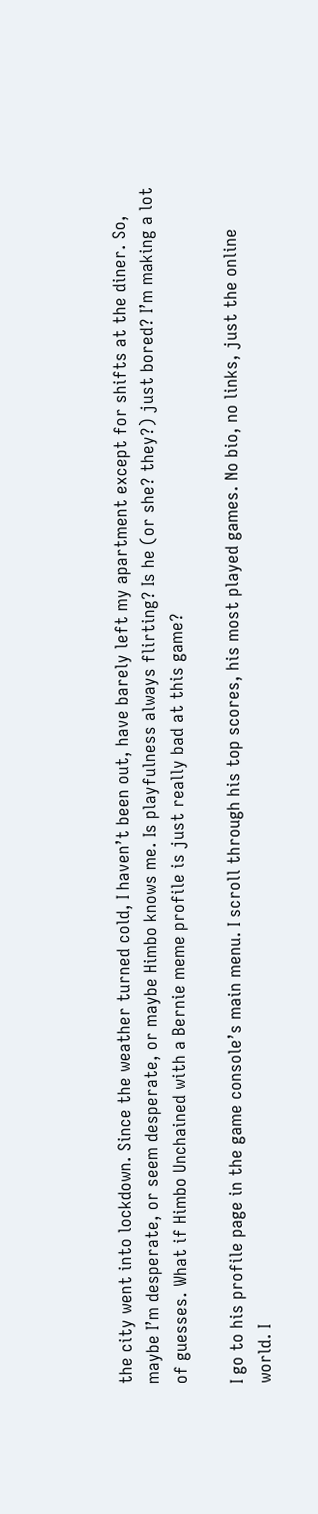the city went into lockdown. Since the weather turned cold, I haven’t been out, have barely left my apartment except for shifts at the diner. So, maybe I’m desperate, or seem desperate, or maybe Himbo knows me. Is playfulness always flirting? Is he (or she? they?) just bored? I’m making a lot of guesses. What if Himbo Unchained with a Bernie meme profile is just really bad at this game?

I go to his profile page in the game console’s main menu. I scroll through his top scores, his most played games. No bio, no links, just the online world. I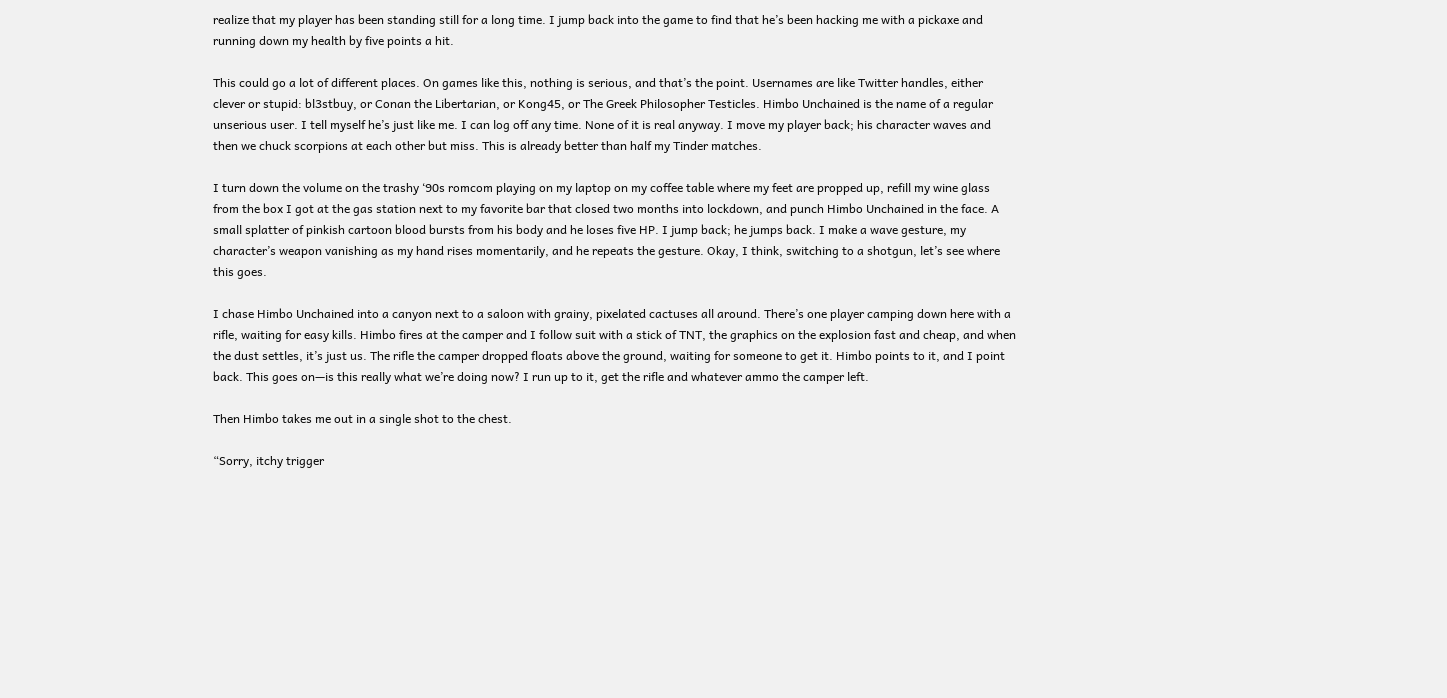realize that my player has been standing still for a long time. I jump back into the game to find that he’s been hacking me with a pickaxe and running down my health by five points a hit.

This could go a lot of different places. On games like this, nothing is serious, and that’s the point. Usernames are like Twitter handles, either clever or stupid: bl3stbuy, or Conan the Libertarian, or Kong45, or The Greek Philosopher Testicles. Himbo Unchained is the name of a regular unserious user. I tell myself he’s just like me. I can log off any time. None of it is real anyway. I move my player back; his character waves and then we chuck scorpions at each other but miss. This is already better than half my Tinder matches.

I turn down the volume on the trashy ‘90s romcom playing on my laptop on my coffee table where my feet are propped up, refill my wine glass from the box I got at the gas station next to my favorite bar that closed two months into lockdown, and punch Himbo Unchained in the face. A small splatter of pinkish cartoon blood bursts from his body and he loses five HP. I jump back; he jumps back. I make a wave gesture, my character’s weapon vanishing as my hand rises momentarily, and he repeats the gesture. Okay, I think, switching to a shotgun, let’s see where this goes.

I chase Himbo Unchained into a canyon next to a saloon with grainy, pixelated cactuses all around. There’s one player camping down here with a rifle, waiting for easy kills. Himbo fires at the camper and I follow suit with a stick of TNT, the graphics on the explosion fast and cheap, and when the dust settles, it’s just us. The rifle the camper dropped floats above the ground, waiting for someone to get it. Himbo points to it, and I point back. This goes on—is this really what we’re doing now? I run up to it, get the rifle and whatever ammo the camper left.

Then Himbo takes me out in a single shot to the chest.

“Sorry, itchy trigger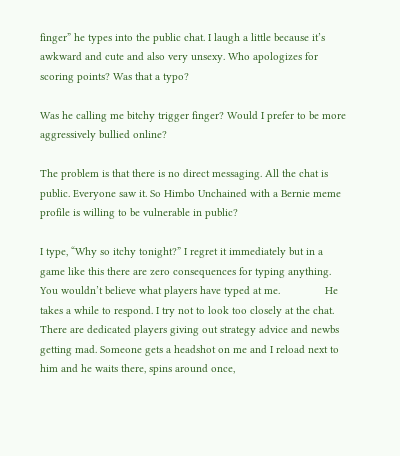finger” he types into the public chat. I laugh a little because it’s awkward and cute and also very unsexy. Who apologizes for scoring points? Was that a typo?

Was he calling me bitchy trigger finger? Would I prefer to be more aggressively bullied online?

The problem is that there is no direct messaging. All the chat is public. Everyone saw it. So Himbo Unchained with a Bernie meme profile is willing to be vulnerable in public?

I type, “Why so itchy tonight?” I regret it immediately but in a game like this there are zero consequences for typing anything. You wouldn’t believe what players have typed at me.               He takes a while to respond. I try not to look too closely at the chat. There are dedicated players giving out strategy advice and newbs getting mad. Someone gets a headshot on me and I reload next to him and he waits there, spins around once,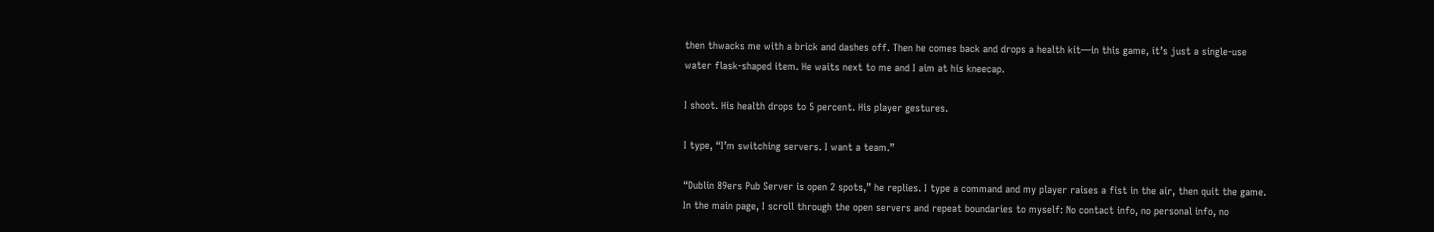then thwacks me with a brick and dashes off. Then he comes back and drops a health kit—in this game, it’s just a single-use water flask-shaped item. He waits next to me and I aim at his kneecap.

I shoot. His health drops to 5 percent. His player gestures.

I type, “I’m switching servers. I want a team.”

“Dublin 89ers Pub Server is open 2 spots,” he replies. I type a command and my player raises a fist in the air, then quit the game. In the main page, I scroll through the open servers and repeat boundaries to myself: No contact info, no personal info, no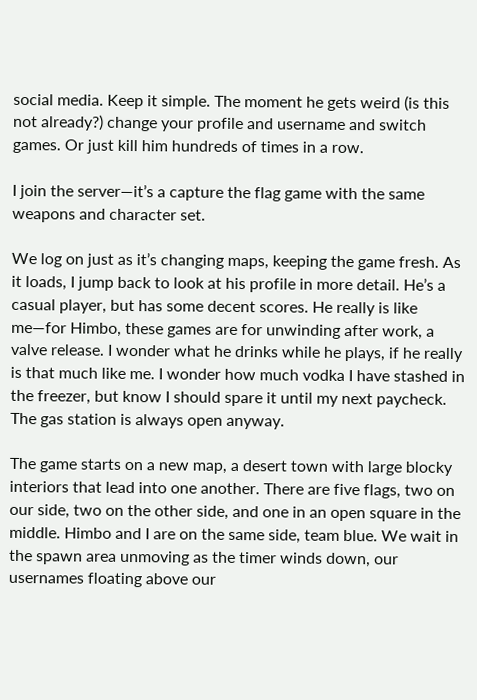social media. Keep it simple. The moment he gets weird (is this not already?) change your profile and username and switch games. Or just kill him hundreds of times in a row.

I join the server—it’s a capture the flag game with the same weapons and character set.

We log on just as it’s changing maps, keeping the game fresh. As it loads, I jump back to look at his profile in more detail. He’s a casual player, but has some decent scores. He really is like me—for Himbo, these games are for unwinding after work, a valve release. I wonder what he drinks while he plays, if he really is that much like me. I wonder how much vodka I have stashed in the freezer, but know I should spare it until my next paycheck. The gas station is always open anyway.

The game starts on a new map, a desert town with large blocky interiors that lead into one another. There are five flags, two on our side, two on the other side, and one in an open square in the middle. Himbo and I are on the same side, team blue. We wait in the spawn area unmoving as the timer winds down, our usernames floating above our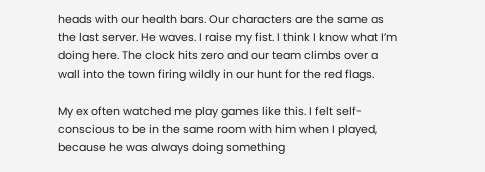heads with our health bars. Our characters are the same as the last server. He waves. I raise my fist. I think I know what I’m doing here. The clock hits zero and our team climbs over a wall into the town firing wildly in our hunt for the red flags.

My ex often watched me play games like this. I felt self-conscious to be in the same room with him when I played, because he was always doing something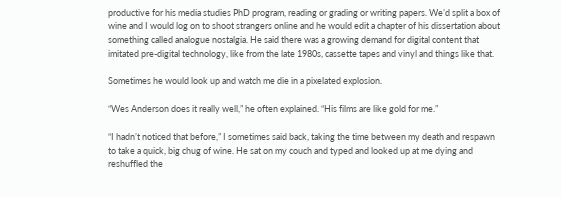productive for his media studies PhD program, reading or grading or writing papers. We’d split a box of wine and I would log on to shoot strangers online and he would edit a chapter of his dissertation about something called analogue nostalgia. He said there was a growing demand for digital content that imitated pre-digital technology, like from the late 1980s, cassette tapes and vinyl and things like that.

Sometimes he would look up and watch me die in a pixelated explosion.

“Wes Anderson does it really well,” he often explained. “His films are like gold for me.”

“I hadn’t noticed that before,” I sometimes said back, taking the time between my death and respawn to take a quick, big chug of wine. He sat on my couch and typed and looked up at me dying and reshuffled the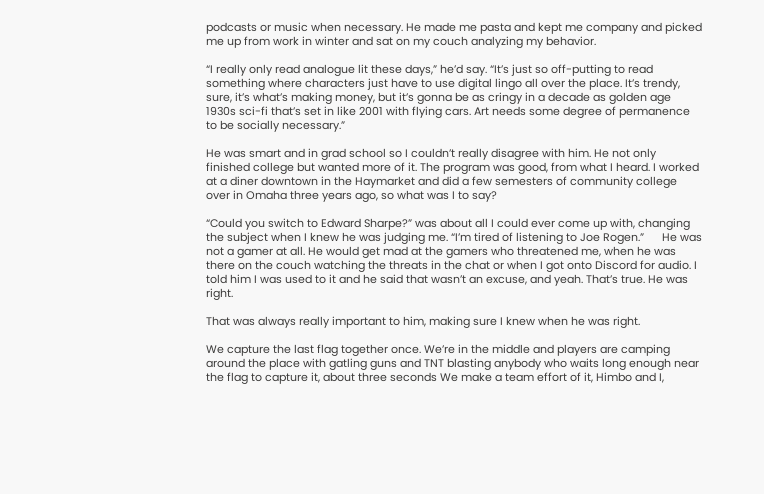podcasts or music when necessary. He made me pasta and kept me company and picked me up from work in winter and sat on my couch analyzing my behavior.

“I really only read analogue lit these days,” he’d say. “It’s just so off-putting to read something where characters just have to use digital lingo all over the place. It’s trendy, sure, it’s what’s making money, but it’s gonna be as cringy in a decade as golden age 1930s sci-fi that’s set in like 2001 with flying cars. Art needs some degree of permanence to be socially necessary.”

He was smart and in grad school so I couldn’t really disagree with him. He not only finished college but wanted more of it. The program was good, from what I heard. I worked at a diner downtown in the Haymarket and did a few semesters of community college over in Omaha three years ago, so what was I to say?

“Could you switch to Edward Sharpe?” was about all I could ever come up with, changing the subject when I knew he was judging me. “I’m tired of listening to Joe Rogen.”      He was not a gamer at all. He would get mad at the gamers who threatened me, when he was there on the couch watching the threats in the chat or when I got onto Discord for audio. I told him I was used to it and he said that wasn’t an excuse, and yeah. That’s true. He was right.

That was always really important to him, making sure I knew when he was right.

We capture the last flag together once. We’re in the middle and players are camping around the place with gatling guns and TNT blasting anybody who waits long enough near the flag to capture it, about three seconds We make a team effort of it, Himbo and I,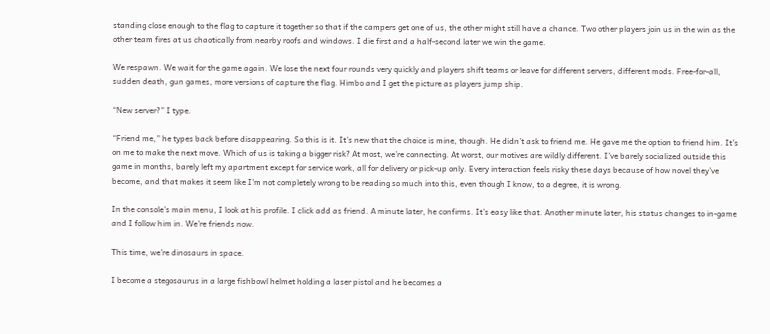standing close enough to the flag to capture it together so that if the campers get one of us, the other might still have a chance. Two other players join us in the win as the other team fires at us chaotically from nearby roofs and windows. I die first and a half-second later we win the game.

We respawn. We wait for the game again. We lose the next four rounds very quickly and players shift teams or leave for different servers, different mods. Free-for-all, sudden death, gun games, more versions of capture the flag. Himbo and I get the picture as players jump ship.

“New server?” I type.

“Friend me,” he types back before disappearing. So this is it. It’s new that the choice is mine, though. He didn’t ask to friend me. He gave me the option to friend him. It’s on me to make the next move. Which of us is taking a bigger risk? At most, we’re connecting. At worst, our motives are wildly different. I’ve barely socialized outside this game in months, barely left my apartment except for service work, all for delivery or pick-up only. Every interaction feels risky these days because of how novel they’ve become, and that makes it seem like I’m not completely wrong to be reading so much into this, even though I know, to a degree, it is wrong.

In the console’s main menu, I look at his profile. I click add as friend. A minute later, he confirms. It’s easy like that. Another minute later, his status changes to in-game and I follow him in. We’re friends now.

This time, we’re dinosaurs in space.

I become a stegosaurus in a large fishbowl helmet holding a laser pistol and he becomes a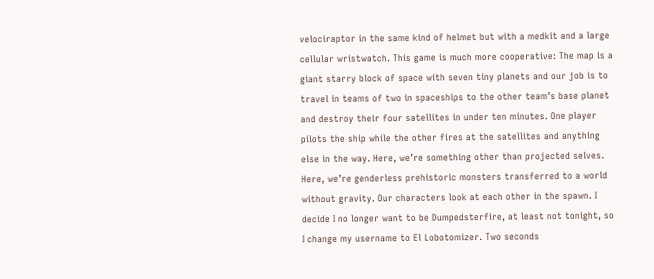velociraptor in the same kind of helmet but with a medkit and a large cellular wristwatch. This game is much more cooperative: The map is a giant starry block of space with seven tiny planets and our job is to travel in teams of two in spaceships to the other team’s base planet and destroy their four satellites in under ten minutes. One player pilots the ship while the other fires at the satellites and anything else in the way. Here, we’re something other than projected selves. Here, we’re genderless prehistoric monsters transferred to a world without gravity. Our characters look at each other in the spawn. I decide I no longer want to be Dumpedsterfire, at least not tonight, so I change my username to El Lobotomizer. Two seconds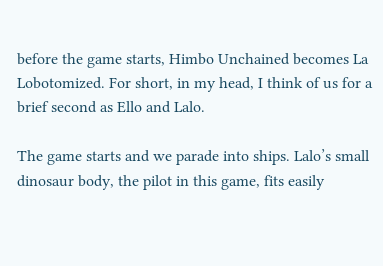before the game starts, Himbo Unchained becomes La Lobotomized. For short, in my head, I think of us for a brief second as Ello and Lalo.

The game starts and we parade into ships. Lalo’s small dinosaur body, the pilot in this game, fits easily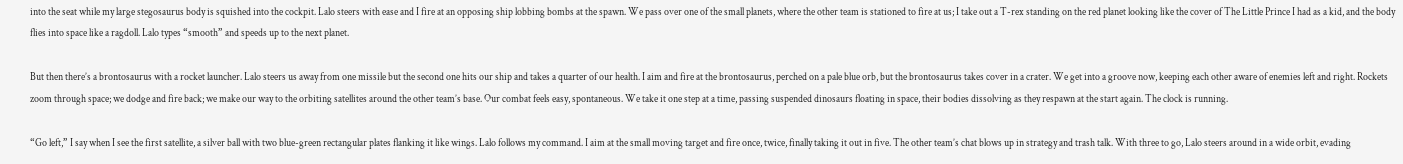into the seat while my large stegosaurus body is squished into the cockpit. Lalo steers with ease and I fire at an opposing ship lobbing bombs at the spawn. We pass over one of the small planets, where the other team is stationed to fire at us; I take out a T-rex standing on the red planet looking like the cover of The Little Prince I had as a kid, and the body flies into space like a ragdoll. Lalo types “smooth” and speeds up to the next planet.

But then there’s a brontosaurus with a rocket launcher. Lalo steers us away from one missile but the second one hits our ship and takes a quarter of our health. I aim and fire at the brontosaurus, perched on a pale blue orb, but the brontosaurus takes cover in a crater. We get into a groove now, keeping each other aware of enemies left and right. Rockets zoom through space; we dodge and fire back; we make our way to the orbiting satellites around the other team’s base. Our combat feels easy, spontaneous. We take it one step at a time, passing suspended dinosaurs floating in space, their bodies dissolving as they respawn at the start again. The clock is running.

“Go left,” I say when I see the first satellite, a silver ball with two blue-green rectangular plates flanking it like wings. Lalo follows my command. I aim at the small moving target and fire once, twice, finally taking it out in five. The other team’s chat blows up in strategy and trash talk. With three to go, Lalo steers around in a wide orbit, evading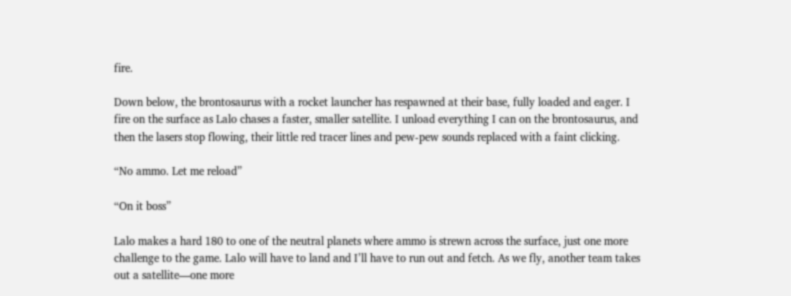fire.

Down below, the brontosaurus with a rocket launcher has respawned at their base, fully loaded and eager. I fire on the surface as Lalo chases a faster, smaller satellite. I unload everything I can on the brontosaurus, and then the lasers stop flowing, their little red tracer lines and pew-pew sounds replaced with a faint clicking.

“No ammo. Let me reload”

“On it boss”

Lalo makes a hard 180 to one of the neutral planets where ammo is strewn across the surface, just one more challenge to the game. Lalo will have to land and I’ll have to run out and fetch. As we fly, another team takes out a satellite—one more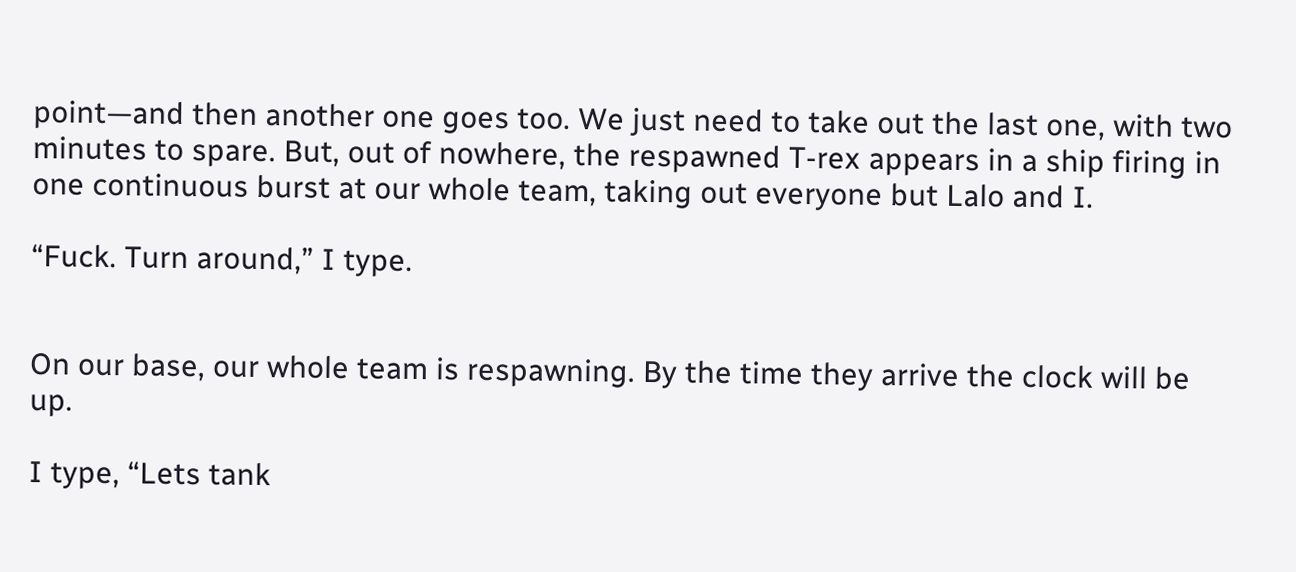point—and then another one goes too. We just need to take out the last one, with two minutes to spare. But, out of nowhere, the respawned T-rex appears in a ship firing in one continuous burst at our whole team, taking out everyone but Lalo and I.

“Fuck. Turn around,” I type.


On our base, our whole team is respawning. By the time they arrive the clock will be up.

I type, “Lets tank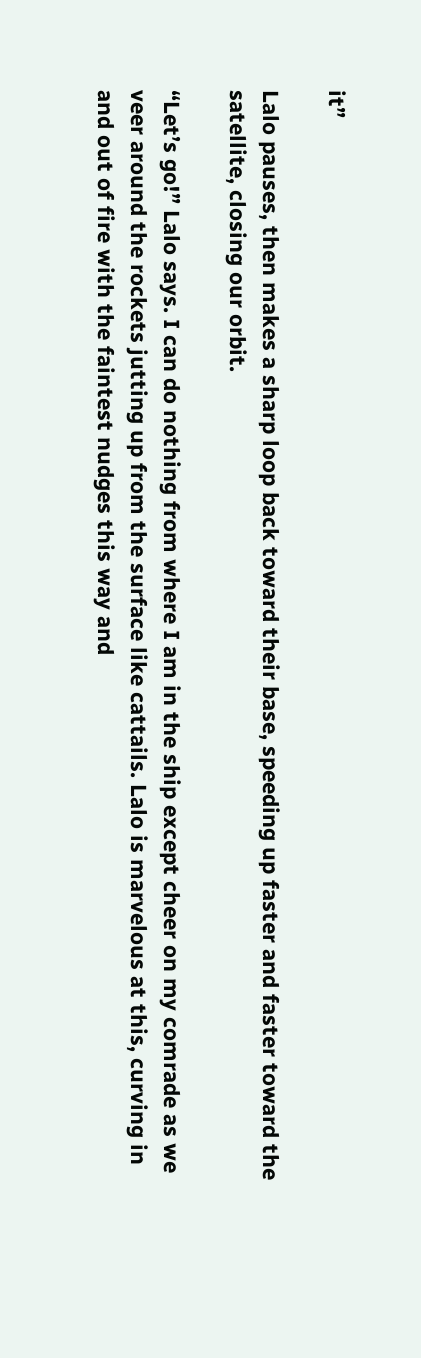it”

Lalo pauses, then makes a sharp loop back toward their base, speeding up faster and faster toward the satellite, closing our orbit.

“Let’s go!” Lalo says. I can do nothing from where I am in the ship except cheer on my comrade as we veer around the rockets jutting up from the surface like cattails. Lalo is marvelous at this, curving in and out of fire with the faintest nudges this way and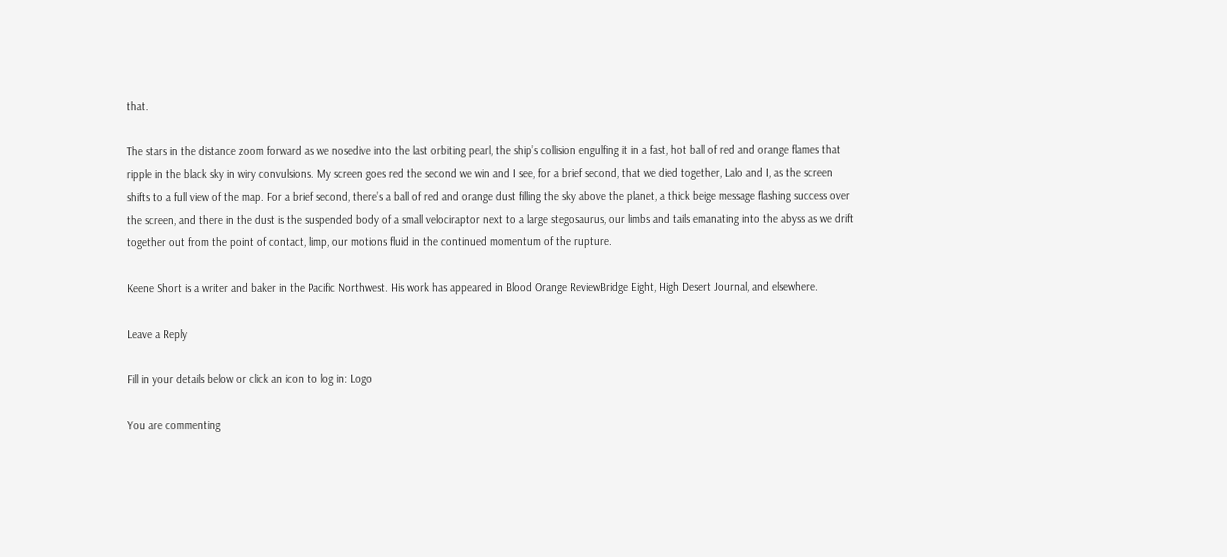that.

The stars in the distance zoom forward as we nosedive into the last orbiting pearl, the ship’s collision engulfing it in a fast, hot ball of red and orange flames that ripple in the black sky in wiry convulsions. My screen goes red the second we win and I see, for a brief second, that we died together, Lalo and I, as the screen shifts to a full view of the map. For a brief second, there’s a ball of red and orange dust filling the sky above the planet, a thick beige message flashing success over the screen, and there in the dust is the suspended body of a small velociraptor next to a large stegosaurus, our limbs and tails emanating into the abyss as we drift together out from the point of contact, limp, our motions fluid in the continued momentum of the rupture.

Keene Short is a writer and baker in the Pacific Northwest. His work has appeared in Blood Orange ReviewBridge Eight, High Desert Journal, and elsewhere.

Leave a Reply

Fill in your details below or click an icon to log in: Logo

You are commenting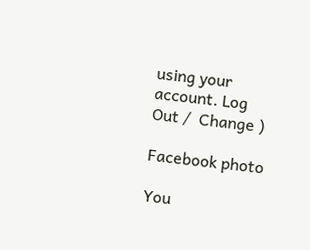using your account. Log Out /  Change )

Facebook photo

You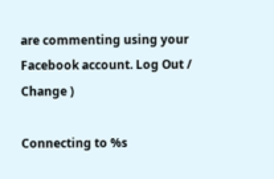are commenting using your Facebook account. Log Out /  Change )

Connecting to %s